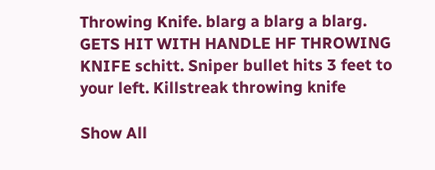Throwing Knife. blarg a blarg a blarg. GETS HIT WITH HANDLE HF THROWING KNIFE schitt. Sniper bullet hits 3 feet to your left. Killstreak throwing knife

Show All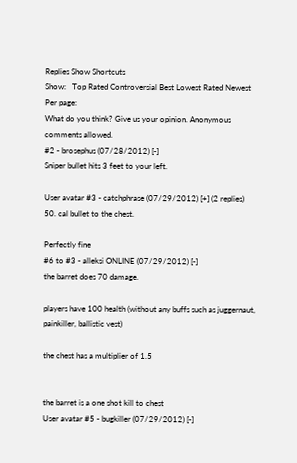Replies Show Shortcuts
Show:   Top Rated Controversial Best Lowest Rated Newest Per page:
What do you think? Give us your opinion. Anonymous comments allowed.
#2 - brosephus (07/28/2012) [-]
Sniper bullet hits 3 feet to your left.

User avatar #3 - catchphrase (07/29/2012) [+] (2 replies)
50. cal bullet to the chest.

Perfectly fine
#6 to #3 - alleksi ONLINE (07/29/2012) [-]
the barret does 70 damage.

players have 100 health (without any buffs such as juggernaut, painkiller, ballistic vest)

the chest has a multiplier of 1.5


the barret is a one shot kill to chest
User avatar #5 - bugkiller (07/29/2012) [-]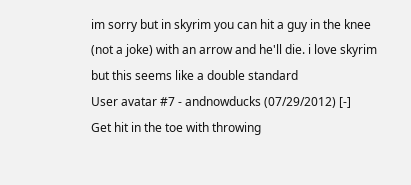im sorry but in skyrim you can hit a guy in the knee (not a joke) with an arrow and he'll die. i love skyrim but this seems like a double standard
User avatar #7 - andnowducks (07/29/2012) [-]
Get hit in the toe with throwing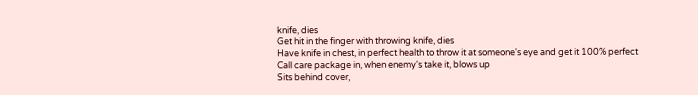knife, dies
Get hit in the finger with throwing knife, dies
Have knife in chest, in perfect health to throw it at someone's eye and get it 100% perfect
Call care package in, when enemy's take it, blows up
Sits behind cover,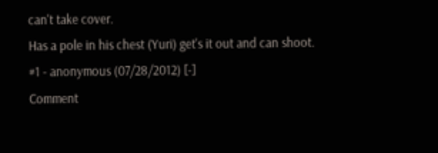can't take cover.
Has a pole in his chest (Yuri) get's it out and can shoot.
#1 - anonymous (07/28/2012) [-]
Comment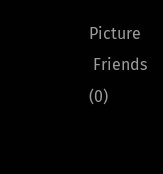Picture
 Friends (0)